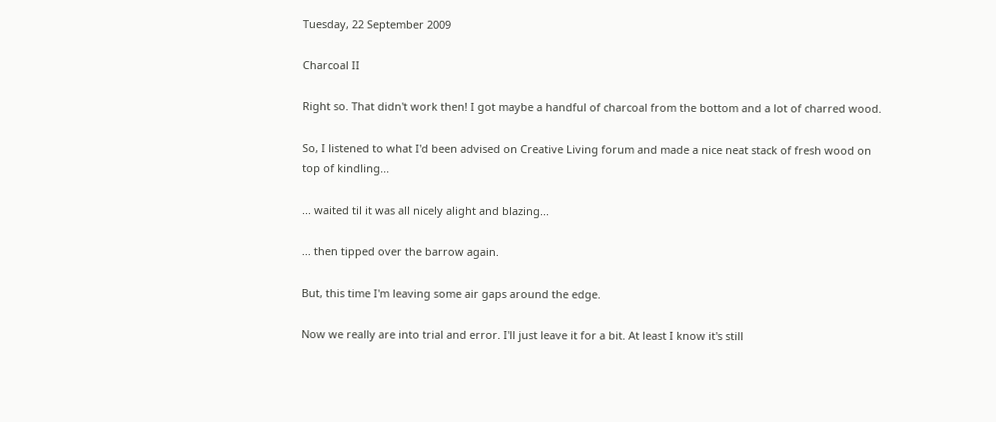Tuesday, 22 September 2009

Charcoal II

Right so. That didn't work then! I got maybe a handful of charcoal from the bottom and a lot of charred wood.

So, I listened to what I'd been advised on Creative Living forum and made a nice neat stack of fresh wood on top of kindling...

... waited til it was all nicely alight and blazing...

... then tipped over the barrow again.

But, this time I'm leaving some air gaps around the edge.

Now we really are into trial and error. I'll just leave it for a bit. At least I know it's still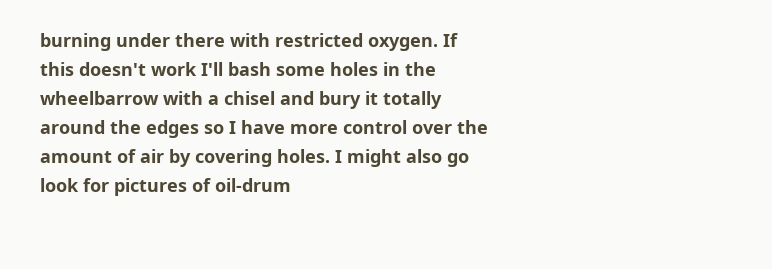burning under there with restricted oxygen. If this doesn't work I'll bash some holes in the wheelbarrow with a chisel and bury it totally around the edges so I have more control over the amount of air by covering holes. I might also go look for pictures of oil-drum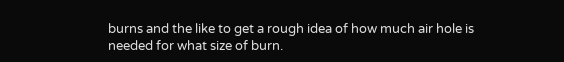burns and the like to get a rough idea of how much air hole is needed for what size of burn.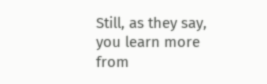Still, as they say, you learn more from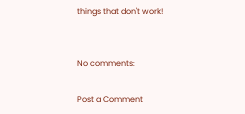things that don't work!


No comments:

Post a Comment